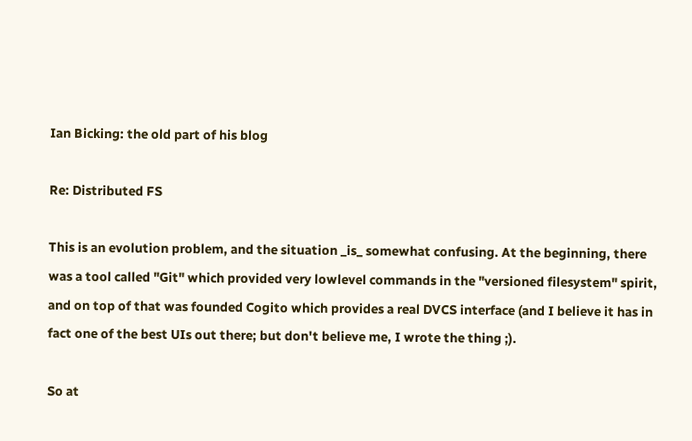Ian Bicking: the old part of his blog

Re: Distributed FS

This is an evolution problem, and the situation _is_ somewhat confusing. At the beginning, there was a tool called "Git" which provided very lowlevel commands in the "versioned filesystem" spirit, and on top of that was founded Cogito which provides a real DVCS interface (and I believe it has in fact one of the best UIs out there; but don't believe me, I wrote the thing ;).

So at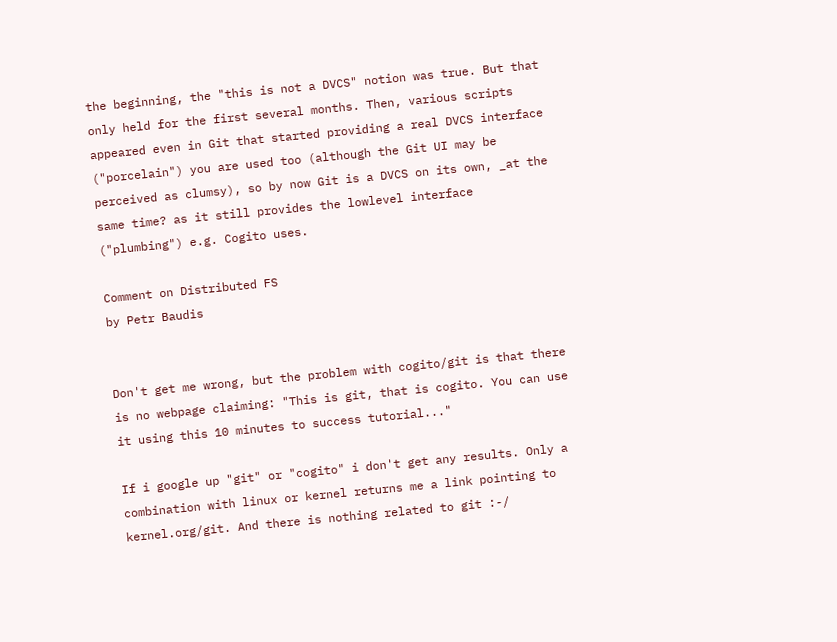the beginning, the "this is not a DVCS" notion was true. But that only held for the first several months. Then, various scripts appeared even in Git that started providing a real DVCS interface ("porcelain") you are used too (although the Git UI may be perceived as clumsy), so by now Git is a DVCS on its own, _at the same time? as it still provides the lowlevel interface ("plumbing") e.g. Cogito uses.

Comment on Distributed FS
by Petr Baudis


Don't get me wrong, but the problem with cogito/git is that there is no webpage claiming: "This is git, that is cogito. You can use it using this 10 minutes to success tutorial..."

If i google up "git" or "cogito" i don't get any results. Only a combination with linux or kernel returns me a link pointing to kernel.org/git. And there is nothing related to git :-/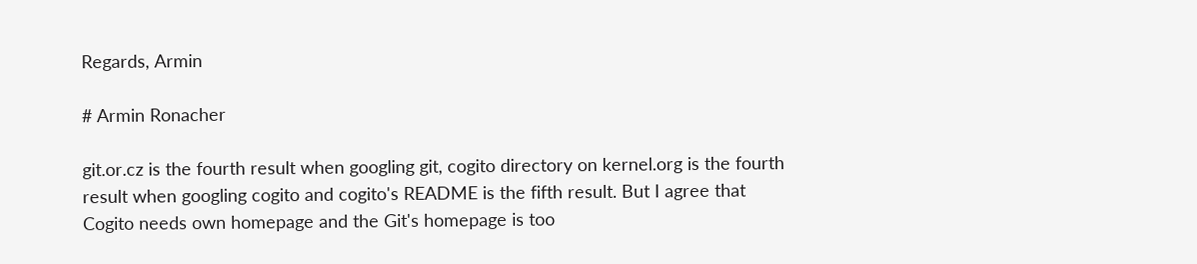Regards, Armin

# Armin Ronacher

git.or.cz is the fourth result when googling git, cogito directory on kernel.org is the fourth result when googling cogito and cogito's README is the fifth result. But I agree that Cogito needs own homepage and the Git's homepage is too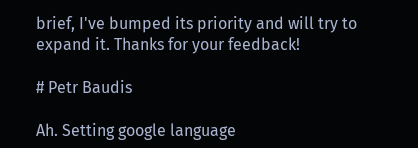brief, I've bumped its priority and will try to expand it. Thanks for your feedback!

# Petr Baudis

Ah. Setting google language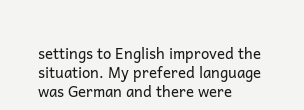settings to English improved the situation. My prefered language was German and there were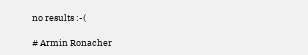no results :-(

# Armin Ronacher